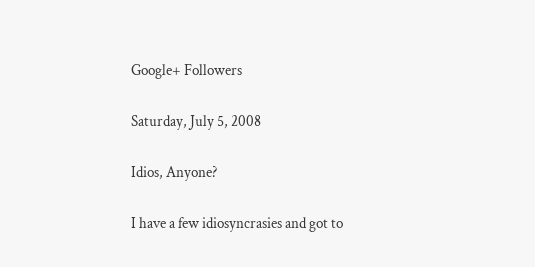Google+ Followers

Saturday, July 5, 2008

Idios, Anyone?

I have a few idiosyncrasies and got to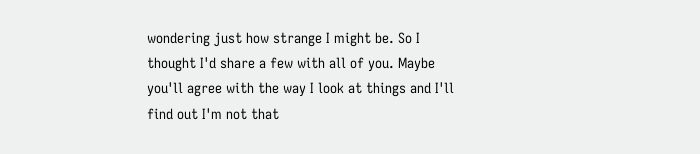wondering just how strange I might be. So I thought I'd share a few with all of you. Maybe you'll agree with the way I look at things and I'll find out I'm not that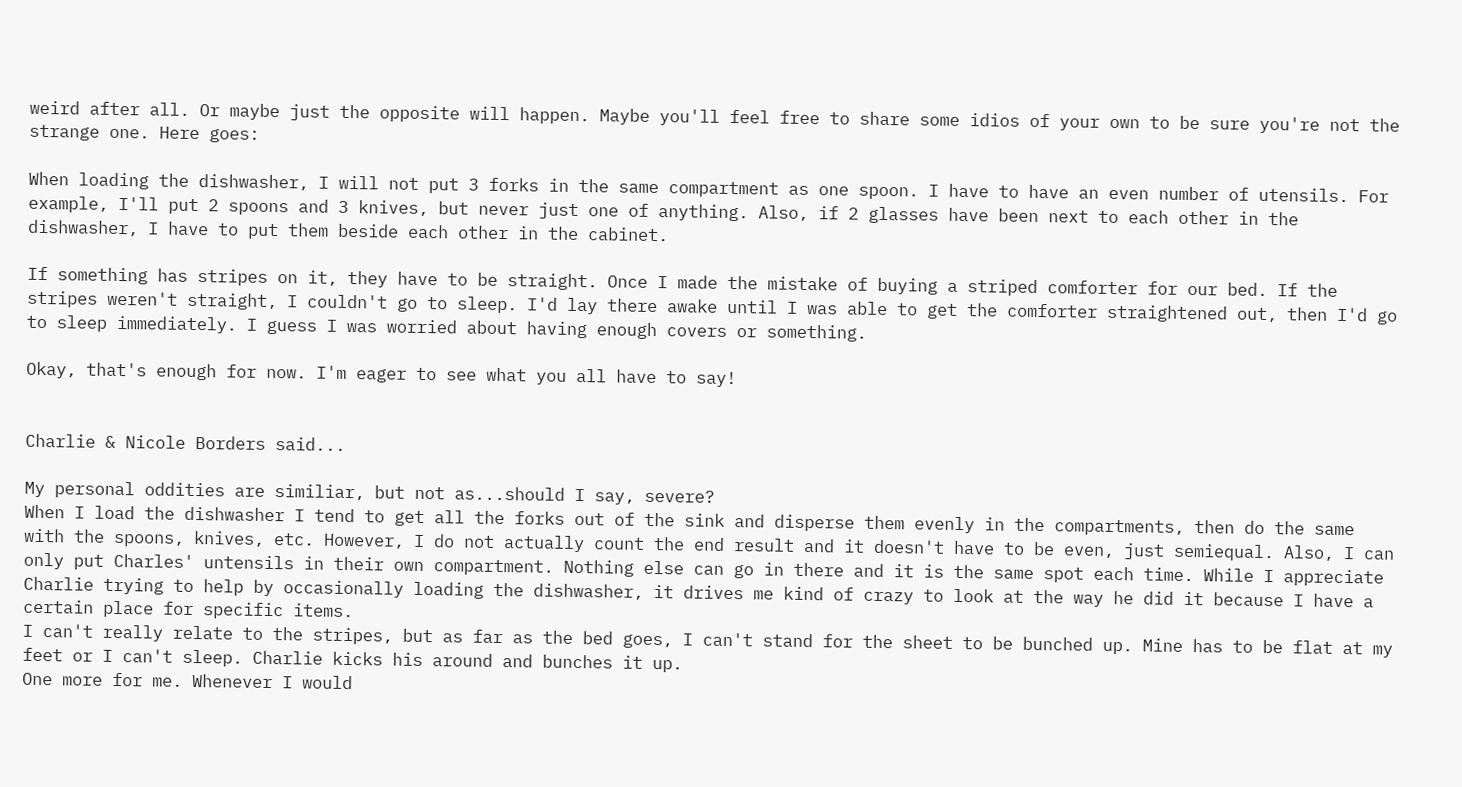weird after all. Or maybe just the opposite will happen. Maybe you'll feel free to share some idios of your own to be sure you're not the strange one. Here goes:

When loading the dishwasher, I will not put 3 forks in the same compartment as one spoon. I have to have an even number of utensils. For example, I'll put 2 spoons and 3 knives, but never just one of anything. Also, if 2 glasses have been next to each other in the dishwasher, I have to put them beside each other in the cabinet.

If something has stripes on it, they have to be straight. Once I made the mistake of buying a striped comforter for our bed. If the stripes weren't straight, I couldn't go to sleep. I'd lay there awake until I was able to get the comforter straightened out, then I'd go to sleep immediately. I guess I was worried about having enough covers or something.

Okay, that's enough for now. I'm eager to see what you all have to say!


Charlie & Nicole Borders said...

My personal oddities are similiar, but not as...should I say, severe?
When I load the dishwasher I tend to get all the forks out of the sink and disperse them evenly in the compartments, then do the same with the spoons, knives, etc. However, I do not actually count the end result and it doesn't have to be even, just semiequal. Also, I can only put Charles' untensils in their own compartment. Nothing else can go in there and it is the same spot each time. While I appreciate Charlie trying to help by occasionally loading the dishwasher, it drives me kind of crazy to look at the way he did it because I have a certain place for specific items.
I can't really relate to the stripes, but as far as the bed goes, I can't stand for the sheet to be bunched up. Mine has to be flat at my feet or I can't sleep. Charlie kicks his around and bunches it up.
One more for me. Whenever I would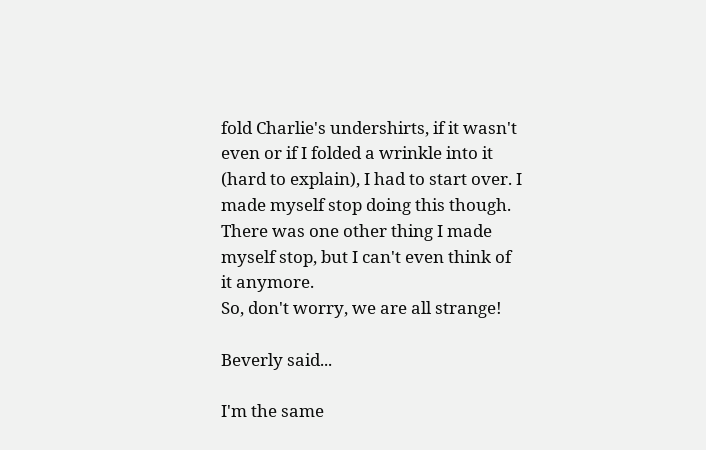fold Charlie's undershirts, if it wasn't even or if I folded a wrinkle into it (hard to explain), I had to start over. I made myself stop doing this though. There was one other thing I made myself stop, but I can't even think of it anymore.
So, don't worry, we are all strange!

Beverly said...

I'm the same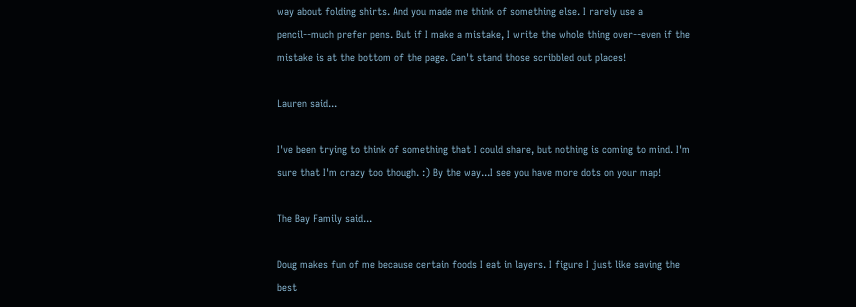way about folding shirts. And you made me think of something else. I rarely use a pencil--much prefer pens. But if I make a mistake, I write the whole thing over--even if the mistake is at the bottom of the page. Can't stand those scribbled out places!

Lauren said...

I've been trying to think of something that I could share, but nothing is coming to mind. I'm sure that I'm crazy too though. :) By the way...I see you have more dots on your map!

The Bay Family said...

Doug makes fun of me because certain foods I eat in layers. I figure I just like saving the best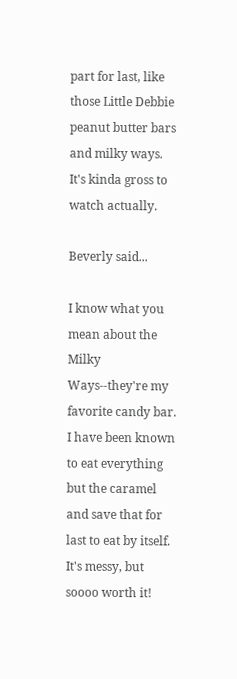part for last, like those Little Debbie peanut butter bars and milky ways. It's kinda gross to watch actually.

Beverly said...

I know what you mean about the Milky Ways--they're my favorite candy bar. I have been known to eat everything but the caramel and save that for last to eat by itself. It's messy, but soooo worth it!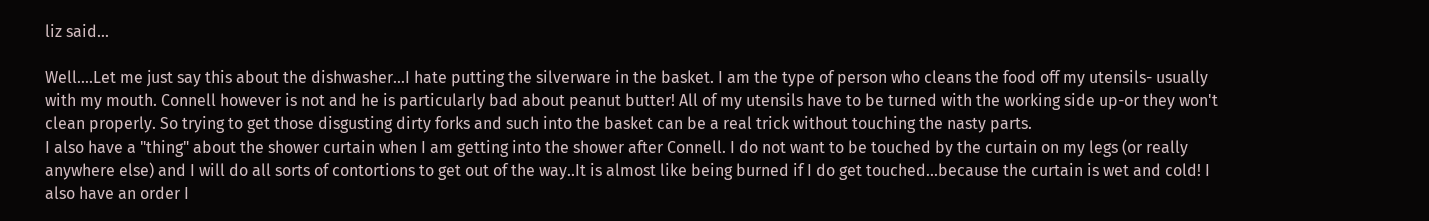liz said...

Well....Let me just say this about the dishwasher...I hate putting the silverware in the basket. I am the type of person who cleans the food off my utensils- usually with my mouth. Connell however is not and he is particularly bad about peanut butter! All of my utensils have to be turned with the working side up-or they won't clean properly. So trying to get those disgusting dirty forks and such into the basket can be a real trick without touching the nasty parts.
I also have a "thing" about the shower curtain when I am getting into the shower after Connell. I do not want to be touched by the curtain on my legs (or really anywhere else) and I will do all sorts of contortions to get out of the way..It is almost like being burned if I do get touched...because the curtain is wet and cold! I also have an order I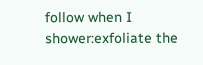follow when I shower:exfoliate the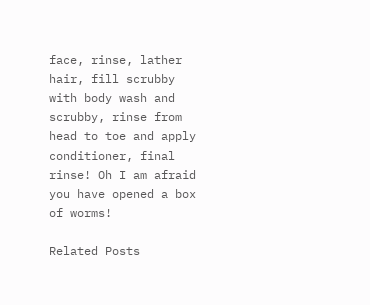face, rinse, lather hair, fill scrubby with body wash and scrubby, rinse from head to toe and apply conditioner, final rinse! Oh I am afraid you have opened a box of worms!

Related Posts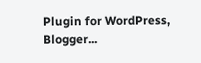Plugin for WordPress, Blogger...